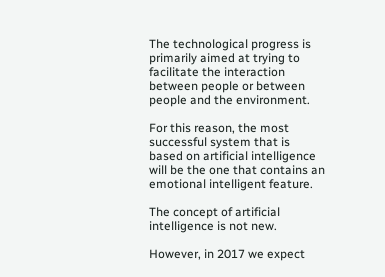The technological progress is primarily aimed at trying to facilitate the interaction between people or between people and the environment.

For this reason, the most successful system that is based on artificial intelligence will be the one that contains an emotional intelligent feature.

The concept of artificial intelligence is not new.

However, in 2017 we expect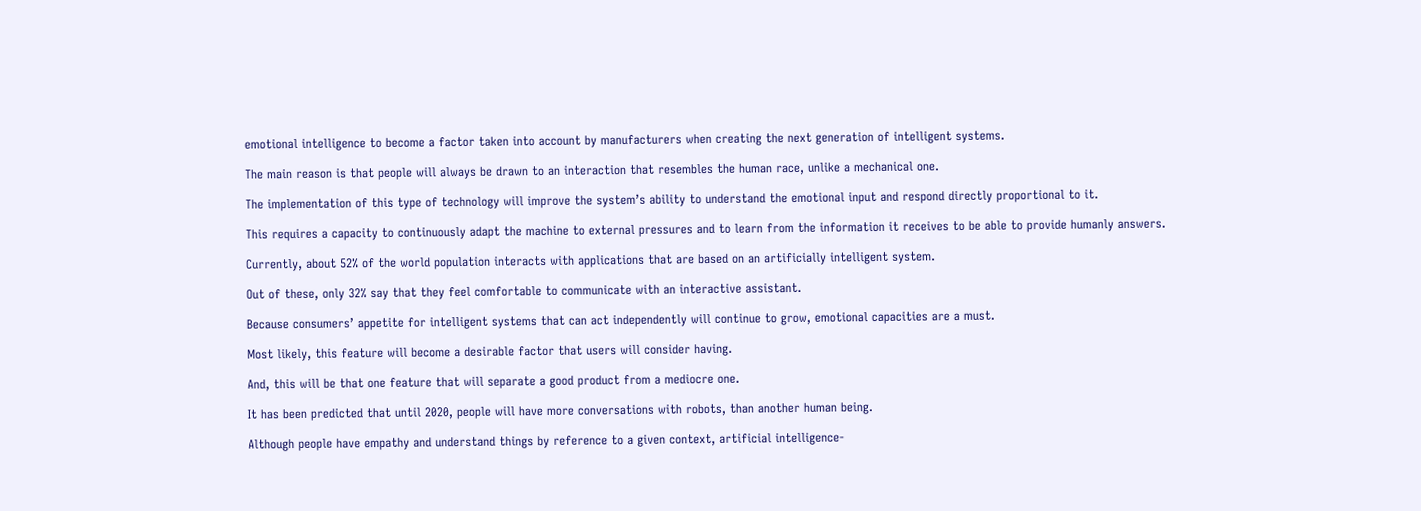emotional intelligence to become a factor taken into account by manufacturers when creating the next generation of intelligent systems.

The main reason is that people will always be drawn to an interaction that resembles the human race, unlike a mechanical one.

The implementation of this type of technology will improve the system’s ability to understand the emotional input and respond directly proportional to it.

This requires a capacity to continuously adapt the machine to external pressures and to learn from the information it receives to be able to provide humanly answers.

Currently, about 52% of the world population interacts with applications that are based on an artificially intelligent system.

Out of these, only 32% say that they feel comfortable to communicate with an interactive assistant.

Because consumers’ appetite for intelligent systems that can act independently will continue to grow, emotional capacities are a must.

Most likely, this feature will become a desirable factor that users will consider having.

And, this will be that one feature that will separate a good product from a mediocre one.

It has been predicted that until 2020, people will have more conversations with robots, than another human being.

Although people have empathy and understand things by reference to a given context, artificial intelligence-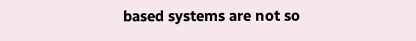based systems are not so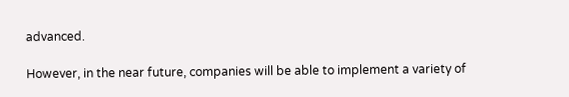advanced.

However, in the near future, companies will be able to implement a variety of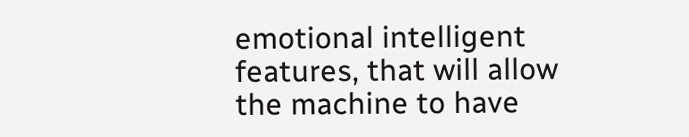emotional intelligent features, that will allow the machine to have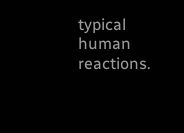typical human reactions.